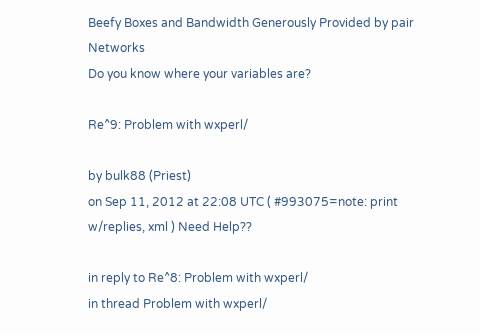Beefy Boxes and Bandwidth Generously Provided by pair Networks
Do you know where your variables are?

Re^9: Problem with wxperl/

by bulk88 (Priest)
on Sep 11, 2012 at 22:08 UTC ( #993075=note: print w/replies, xml ) Need Help??

in reply to Re^8: Problem with wxperl/
in thread Problem with wxperl/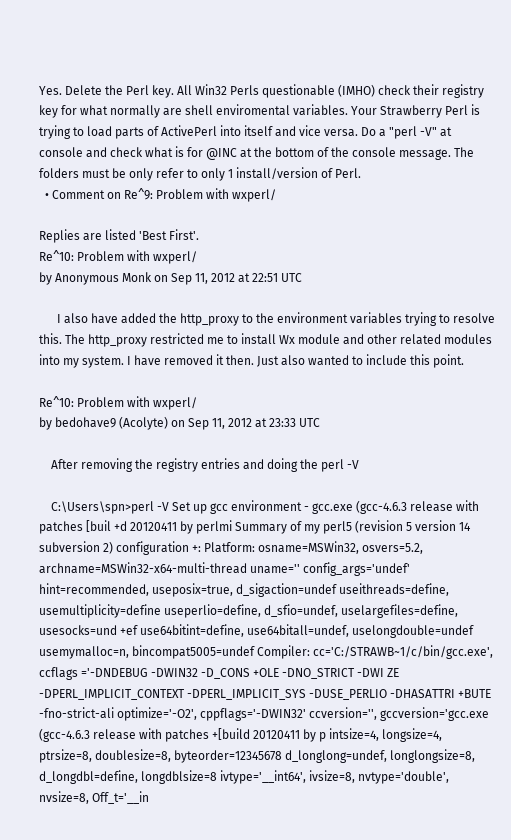Yes. Delete the Perl key. All Win32 Perls questionable (IMHO) check their registry key for what normally are shell enviromental variables. Your Strawberry Perl is trying to load parts of ActivePerl into itself and vice versa. Do a "perl -V" at console and check what is for @INC at the bottom of the console message. The folders must be only refer to only 1 install/version of Perl.
  • Comment on Re^9: Problem with wxperl/

Replies are listed 'Best First'.
Re^10: Problem with wxperl/
by Anonymous Monk on Sep 11, 2012 at 22:51 UTC

      I also have added the http_proxy to the environment variables trying to resolve this. The http_proxy restricted me to install Wx module and other related modules into my system. I have removed it then. Just also wanted to include this point.

Re^10: Problem with wxperl/
by bedohave9 (Acolyte) on Sep 11, 2012 at 23:33 UTC

    After removing the registry entries and doing the perl -V

    C:\Users\spn>perl -V Set up gcc environment - gcc.exe (gcc-4.6.3 release with patches [buil +d 20120411 by perlmi Summary of my perl5 (revision 5 version 14 subversion 2) configuration +: Platform: osname=MSWin32, osvers=5.2, archname=MSWin32-x64-multi-thread uname='' config_args='undef' hint=recommended, useposix=true, d_sigaction=undef useithreads=define, usemultiplicity=define useperlio=define, d_sfio=undef, uselargefiles=define, usesocks=und +ef use64bitint=define, use64bitall=undef, uselongdouble=undef usemymalloc=n, bincompat5005=undef Compiler: cc='C:/STRAWB~1/c/bin/gcc.exe', ccflags ='-DNDEBUG -DWIN32 -D_CONS +OLE -DNO_STRICT -DWI ZE -DPERL_IMPLICIT_CONTEXT -DPERL_IMPLICIT_SYS -DUSE_PERLIO -DHASATTRI +BUTE -fno-strict-ali optimize='-O2', cppflags='-DWIN32' ccversion='', gccversion='gcc.exe (gcc-4.6.3 release with patches +[build 20120411 by p intsize=4, longsize=4, ptrsize=8, doublesize=8, byteorder=12345678 d_longlong=undef, longlongsize=8, d_longdbl=define, longdblsize=8 ivtype='__int64', ivsize=8, nvtype='double', nvsize=8, Off_t='__in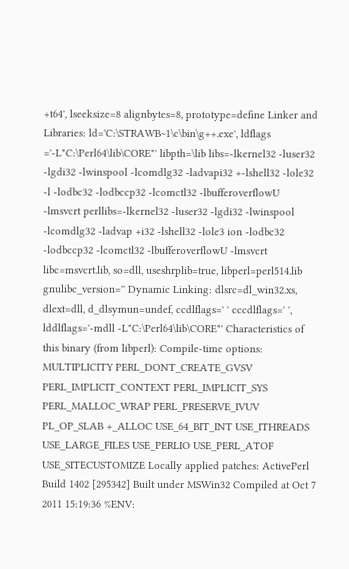+t64', lseeksize=8 alignbytes=8, prototype=define Linker and Libraries: ld='C:\STRAWB~1\c\bin\g++.exe', ldflags ='-L"C:\Perl64\lib\CORE"' libpth=\lib libs=-lkernel32 -luser32 -lgdi32 -lwinspool -lcomdlg32 -ladvapi32 +-lshell32 -lole32 -l -lodbc32 -lodbccp32 -lcomctl32 -lbufferoverflowU -lmsvcrt perllibs=-lkernel32 -luser32 -lgdi32 -lwinspool -lcomdlg32 -ladvap +i32 -lshell32 -lole3 ion -lodbc32 -lodbccp32 -lcomctl32 -lbufferoverflowU -lmsvcrt libc=msvcrt.lib, so=dll, useshrplib=true, libperl=perl514.lib gnulibc_version='' Dynamic Linking: dlsrc=dl_win32.xs, dlext=dll, d_dlsymun=undef, ccdlflags=' ' cccdlflags=' ', lddlflags='-mdll -L"C:\Perl64\lib\CORE"' Characteristics of this binary (from libperl): Compile-time options: MULTIPLICITY PERL_DONT_CREATE_GVSV PERL_IMPLICIT_CONTEXT PERL_IMPLICIT_SYS PERL_MALLOC_WRAP PERL_PRESERVE_IVUV PL_OP_SLAB +_ALLOC USE_64_BIT_INT USE_ITHREADS USE_LARGE_FILES USE_PERLIO USE_PERL_ATOF USE_SITECUSTOMIZE Locally applied patches: ActivePerl Build 1402 [295342] Built under MSWin32 Compiled at Oct 7 2011 15:19:36 %ENV: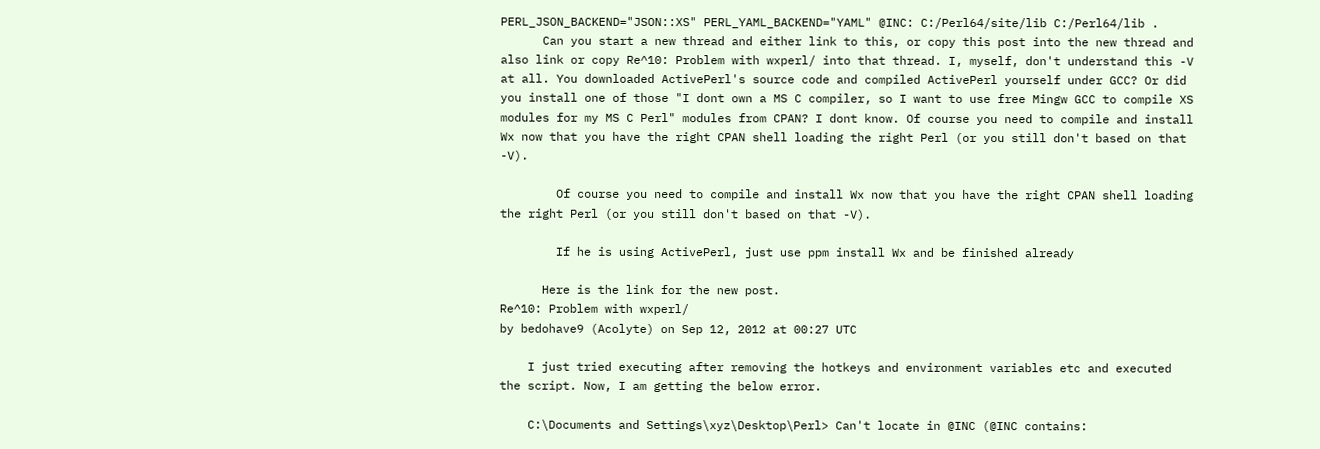PERL_JSON_BACKEND="JSON::XS" PERL_YAML_BACKEND="YAML" @INC: C:/Perl64/site/lib C:/Perl64/lib .
      Can you start a new thread and either link to this, or copy this post into the new thread and also link or copy Re^10: Problem with wxperl/ into that thread. I, myself, don't understand this -V at all. You downloaded ActivePerl's source code and compiled ActivePerl yourself under GCC? Or did you install one of those "I dont own a MS C compiler, so I want to use free Mingw GCC to compile XS modules for my MS C Perl" modules from CPAN? I dont know. Of course you need to compile and install Wx now that you have the right CPAN shell loading the right Perl (or you still don't based on that -V).

        Of course you need to compile and install Wx now that you have the right CPAN shell loading the right Perl (or you still don't based on that -V).

        If he is using ActivePerl, just use ppm install Wx and be finished already

      Here is the link for the new post.
Re^10: Problem with wxperl/
by bedohave9 (Acolyte) on Sep 12, 2012 at 00:27 UTC

    I just tried executing after removing the hotkeys and environment variables etc and executed the script. Now, I am getting the below error.

    C:\Documents and Settings\xyz\Desktop\Perl> Can't locate in @INC (@INC contains: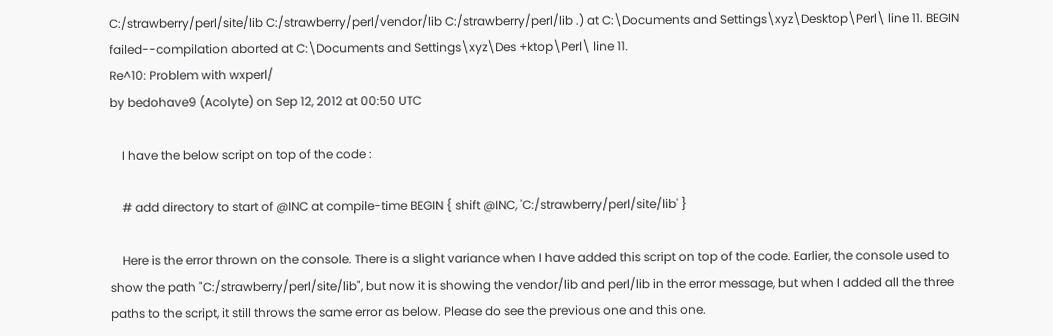C:/strawberry/perl/site/lib C:/strawberry/perl/vendor/lib C:/strawberry/perl/lib .) at C:\Documents and Settings\xyz\Desktop\Perl\ line 11. BEGIN failed--compilation aborted at C:\Documents and Settings\xyz\Des +ktop\Perl\ line 11.
Re^10: Problem with wxperl/
by bedohave9 (Acolyte) on Sep 12, 2012 at 00:50 UTC

    I have the below script on top of the code :

    # add directory to start of @INC at compile-time BEGIN { shift @INC, 'C:/strawberry/perl/site/lib' }

    Here is the error thrown on the console. There is a slight variance when I have added this script on top of the code. Earlier, the console used to show the path "C:/strawberry/perl/site/lib", but now it is showing the vendor/lib and perl/lib in the error message, but when I added all the three paths to the script, it still throws the same error as below. Please do see the previous one and this one.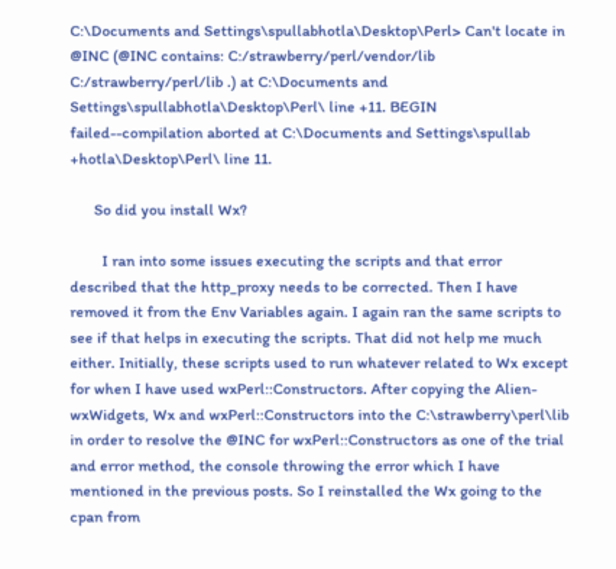C:\Documents and Settings\spullabhotla\Desktop\Perl> Can't locate in @INC (@INC contains: C:/strawberry/perl/vendor/lib C:/strawberry/perl/lib .) at C:\Documents and Settings\spullabhotla\Desktop\Perl\ line +11. BEGIN failed--compilation aborted at C:\Documents and Settings\spullab +hotla\Desktop\Perl\ line 11.

      So did you install Wx?

        I ran into some issues executing the scripts and that error described that the http_proxy needs to be corrected. Then I have removed it from the Env Variables again. I again ran the same scripts to see if that helps in executing the scripts. That did not help me much either. Initially, these scripts used to run whatever related to Wx except for when I have used wxPerl::Constructors. After copying the Alien-wxWidgets, Wx and wxPerl::Constructors into the C:\strawberry\perl\lib in order to resolve the @INC for wxPerl::Constructors as one of the trial and error method, the console throwing the error which I have mentioned in the previous posts. So I reinstalled the Wx going to the cpan from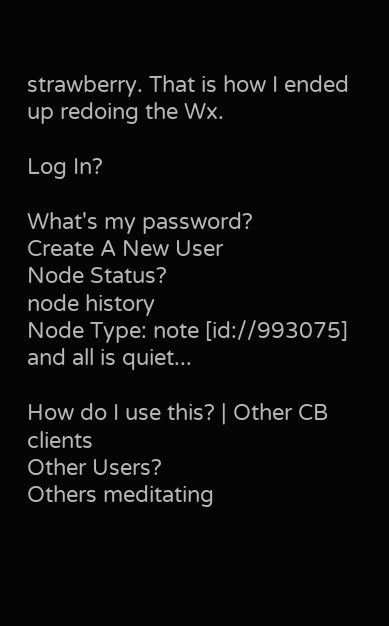strawberry. That is how I ended up redoing the Wx.

Log In?

What's my password?
Create A New User
Node Status?
node history
Node Type: note [id://993075]
and all is quiet...

How do I use this? | Other CB clients
Other Users?
Others meditating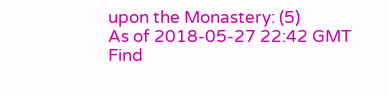upon the Monastery: (5)
As of 2018-05-27 22:42 GMT
Find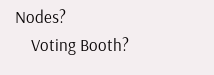Nodes?
    Voting Booth?